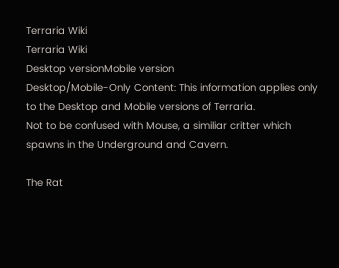Terraria Wiki
Terraria Wiki
Desktop versionMobile version
Desktop/Mobile-Only Content: This information applies only to the Desktop and Mobile versions of Terraria.
Not to be confused with Mouse, a similiar critter which spawns in the Underground and Cavern.

The Rat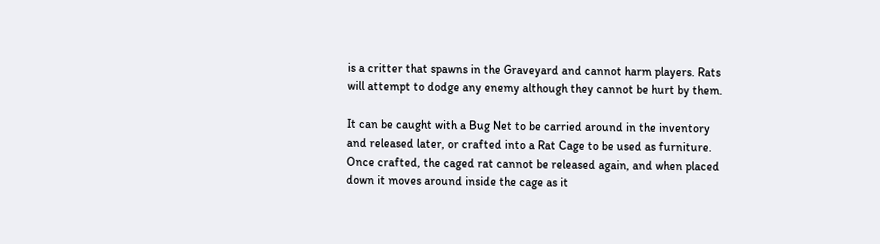is a critter that spawns in the Graveyard and cannot harm players. Rats will attempt to dodge any enemy although they cannot be hurt by them.

It can be caught with a Bug Net to be carried around in the inventory and released later, or crafted into a Rat Cage to be used as furniture. Once crafted, the caged rat cannot be released again, and when placed down it moves around inside the cage as it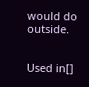would do outside.


Used in[]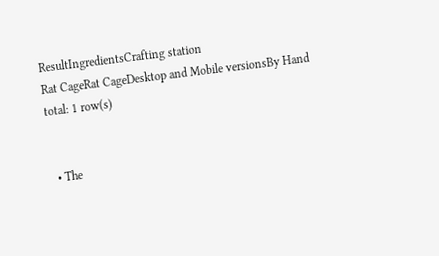ResultIngredientsCrafting station
Rat CageRat CageDesktop and Mobile versionsBy Hand
total: 1 row(s)


  • The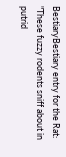BestiaryBestiary entry for the Rat: "These fuzzy rodents sniff about in putrid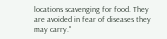locations scavenging for food. They are avoided in fear of diseases they may carry."